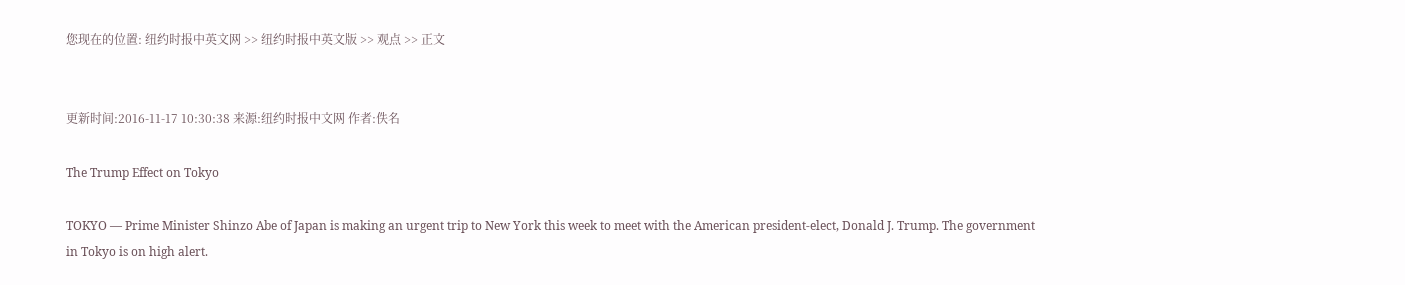您现在的位置: 纽约时报中英文网 >> 纽约时报中英文版 >> 观点 >> 正文


更新时间:2016-11-17 10:30:38 来源:纽约时报中文网 作者:佚名

The Trump Effect on Tokyo

TOKYO — Prime Minister Shinzo Abe of Japan is making an urgent trip to New York this week to meet with the American president-elect, Donald J. Trump. The government in Tokyo is on high alert.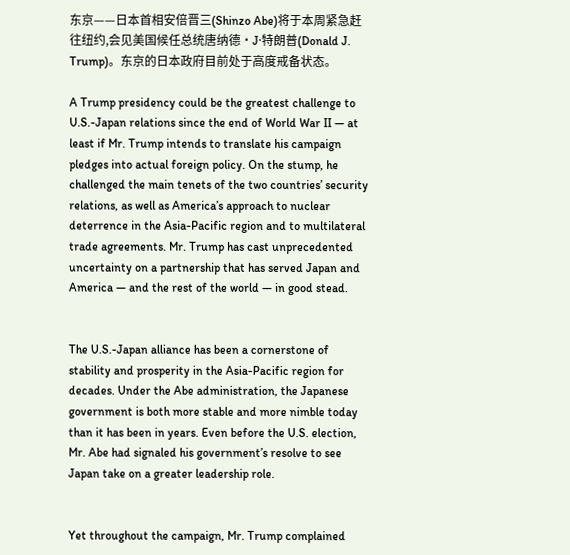东京——日本首相安倍晋三(Shinzo Abe)将于本周紧急赶往纽约,会见美国候任总统唐纳德·J·特朗普(Donald J. Trump)。东京的日本政府目前处于高度戒备状态。

A Trump presidency could be the greatest challenge to U.S.-Japan relations since the end of World War II — at least if Mr. Trump intends to translate his campaign pledges into actual foreign policy. On the stump, he challenged the main tenets of the two countries’ security relations, as well as America’s approach to nuclear deterrence in the Asia-Pacific region and to multilateral trade agreements. Mr. Trump has cast unprecedented uncertainty on a partnership that has served Japan and America — and the rest of the world — in good stead.


The U.S.-Japan alliance has been a cornerstone of stability and prosperity in the Asia-Pacific region for decades. Under the Abe administration, the Japanese government is both more stable and more nimble today than it has been in years. Even before the U.S. election, Mr. Abe had signaled his government’s resolve to see Japan take on a greater leadership role.


Yet throughout the campaign, Mr. Trump complained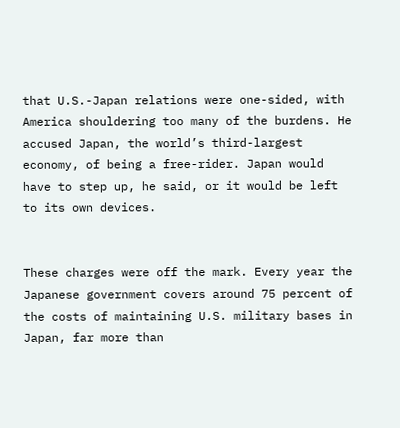that U.S.-Japan relations were one-sided, with America shouldering too many of the burdens. He accused Japan, the world’s third-largest economy, of being a free-rider. Japan would have to step up, he said, or it would be left to its own devices.


These charges were off the mark. Every year the Japanese government covers around 75 percent of the costs of maintaining U.S. military bases in Japan, far more than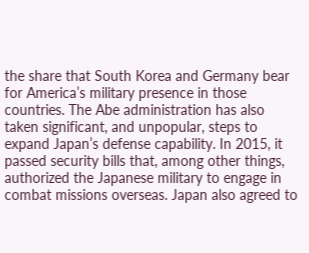the share that South Korea and Germany bear for America’s military presence in those countries. The Abe administration has also taken significant, and unpopular, steps to expand Japan’s defense capability. In 2015, it passed security bills that, among other things, authorized the Japanese military to engage in combat missions overseas. Japan also agreed to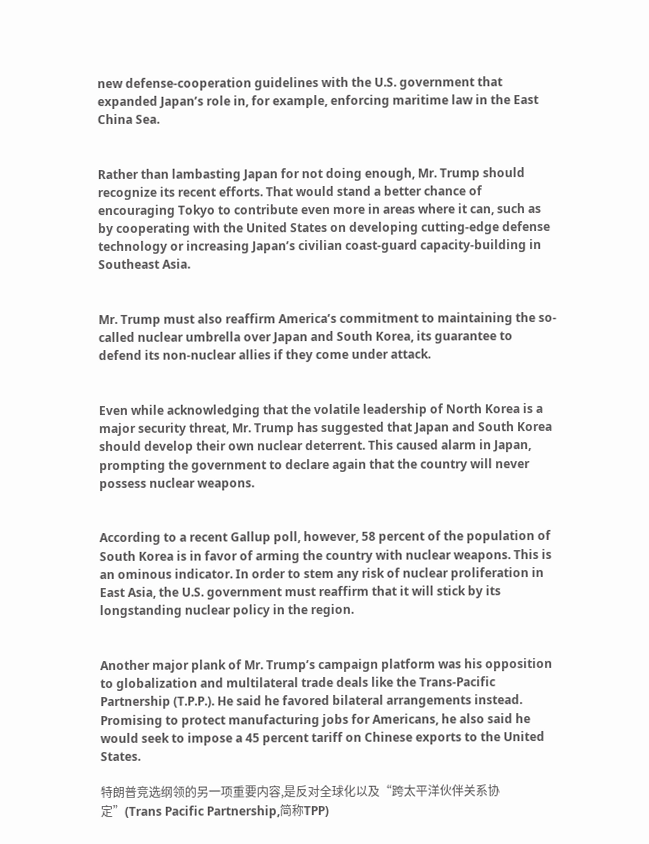new defense-cooperation guidelines with the U.S. government that expanded Japan’s role in, for example, enforcing maritime law in the East China Sea.


Rather than lambasting Japan for not doing enough, Mr. Trump should recognize its recent efforts. That would stand a better chance of encouraging Tokyo to contribute even more in areas where it can, such as by cooperating with the United States on developing cutting-edge defense technology or increasing Japan’s civilian coast-guard capacity-building in Southeast Asia.


Mr. Trump must also reaffirm America’s commitment to maintaining the so-called nuclear umbrella over Japan and South Korea, its guarantee to defend its non-nuclear allies if they come under attack.


Even while acknowledging that the volatile leadership of North Korea is a major security threat, Mr. Trump has suggested that Japan and South Korea should develop their own nuclear deterrent. This caused alarm in Japan, prompting the government to declare again that the country will never possess nuclear weapons.


According to a recent Gallup poll, however, 58 percent of the population of South Korea is in favor of arming the country with nuclear weapons. This is an ominous indicator. In order to stem any risk of nuclear proliferation in East Asia, the U.S. government must reaffirm that it will stick by its longstanding nuclear policy in the region.


Another major plank of Mr. Trump’s campaign platform was his opposition to globalization and multilateral trade deals like the Trans-Pacific Partnership (T.P.P.). He said he favored bilateral arrangements instead. Promising to protect manufacturing jobs for Americans, he also said he would seek to impose a 45 percent tariff on Chinese exports to the United States.

特朗普竞选纲领的另一项重要内容,是反对全球化以及“跨太平洋伙伴关系协定”(Trans Pacific Partnership,简称TPP)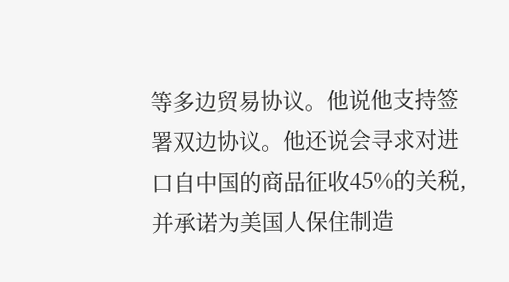等多边贸易协议。他说他支持签署双边协议。他还说会寻求对进口自中国的商品征收45%的关税,并承诺为美国人保住制造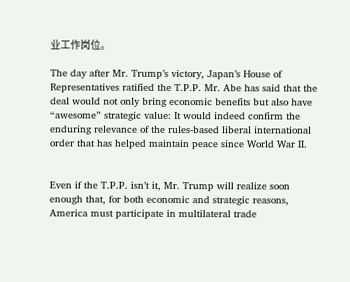业工作岗位。

The day after Mr. Trump’s victory, Japan’s House of Representatives ratified the T.P.P. Mr. Abe has said that the deal would not only bring economic benefits but also have “awesome” strategic value: It would indeed confirm the enduring relevance of the rules-based liberal international order that has helped maintain peace since World War II.


Even if the T.P.P. isn’t it, Mr. Trump will realize soon enough that, for both economic and strategic reasons, America must participate in multilateral trade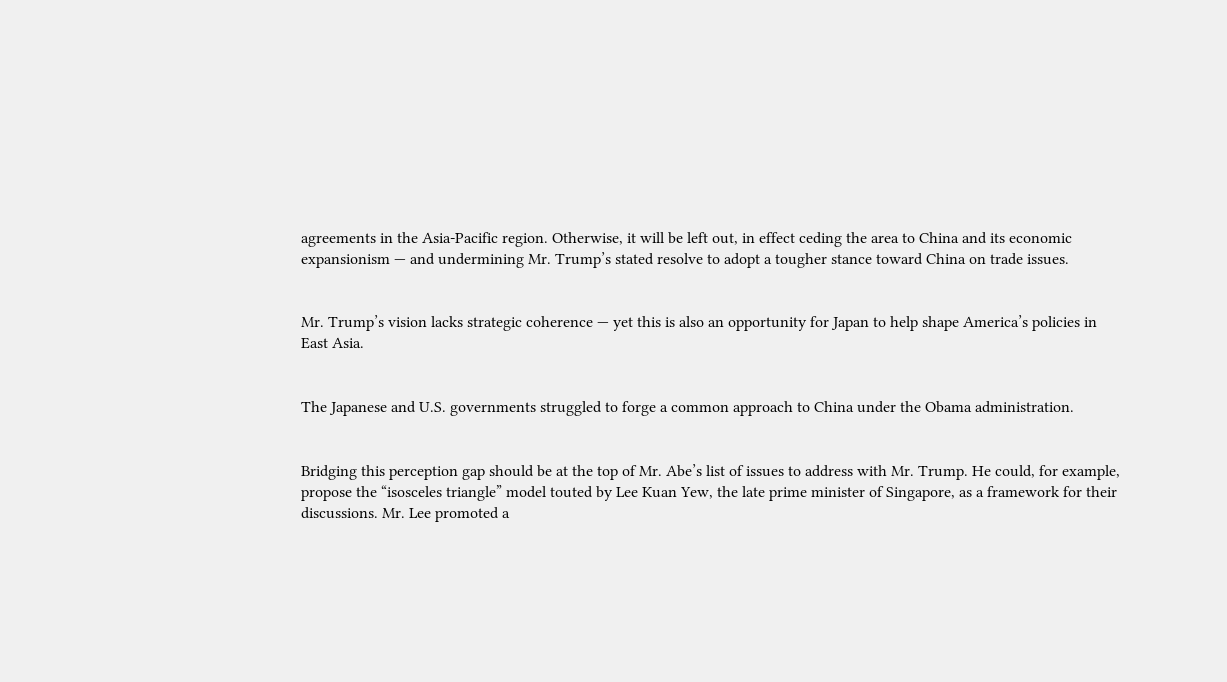agreements in the Asia-Pacific region. Otherwise, it will be left out, in effect ceding the area to China and its economic expansionism — and undermining Mr. Trump’s stated resolve to adopt a tougher stance toward China on trade issues.


Mr. Trump’s vision lacks strategic coherence — yet this is also an opportunity for Japan to help shape America’s policies in East Asia.


The Japanese and U.S. governments struggled to forge a common approach to China under the Obama administration.


Bridging this perception gap should be at the top of Mr. Abe’s list of issues to address with Mr. Trump. He could, for example, propose the “isosceles triangle” model touted by Lee Kuan Yew, the late prime minister of Singapore, as a framework for their discussions. Mr. Lee promoted a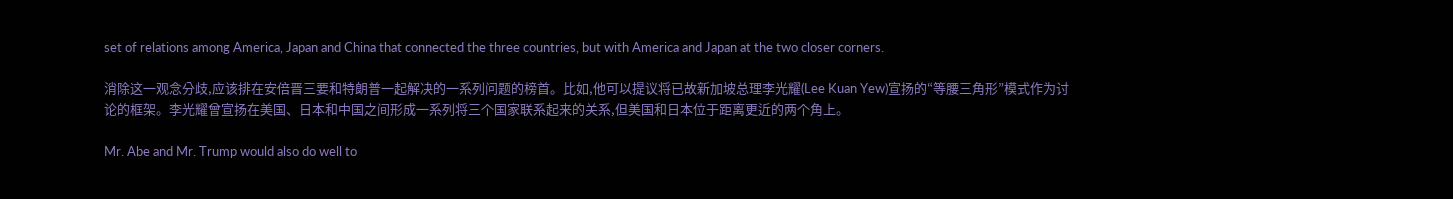set of relations among America, Japan and China that connected the three countries, but with America and Japan at the two closer corners.

消除这一观念分歧,应该排在安倍晋三要和特朗普一起解决的一系列问题的榜首。比如,他可以提议将已故新加坡总理李光耀(Lee Kuan Yew)宣扬的“等腰三角形”模式作为讨论的框架。李光耀曾宣扬在美国、日本和中国之间形成一系列将三个国家联系起来的关系,但美国和日本位于距离更近的两个角上。

Mr. Abe and Mr. Trump would also do well to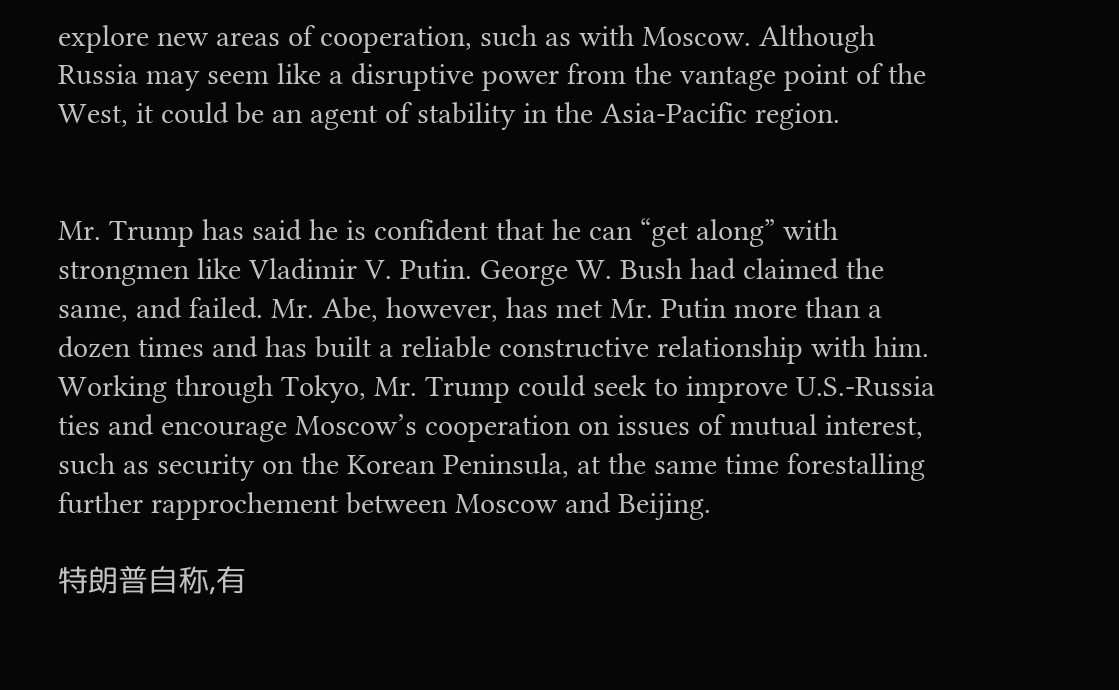explore new areas of cooperation, such as with Moscow. Although Russia may seem like a disruptive power from the vantage point of the West, it could be an agent of stability in the Asia-Pacific region.


Mr. Trump has said he is confident that he can “get along” with strongmen like Vladimir V. Putin. George W. Bush had claimed the same, and failed. Mr. Abe, however, has met Mr. Putin more than a dozen times and has built a reliable constructive relationship with him. Working through Tokyo, Mr. Trump could seek to improve U.S.-Russia ties and encourage Moscow’s cooperation on issues of mutual interest, such as security on the Korean Peninsula, at the same time forestalling further rapprochement between Moscow and Beijing.

特朗普自称,有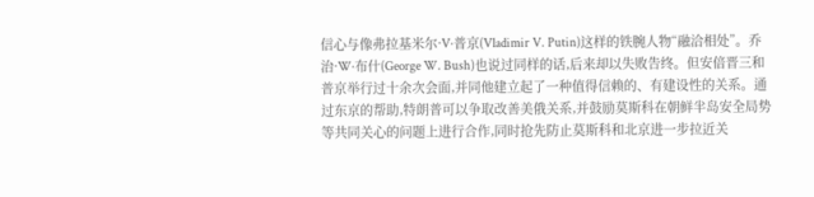信心与像弗拉基米尔·V·普京(Vladimir V. Putin)这样的铁腕人物“融洽相处”。乔治·W·布什(George W. Bush)也说过同样的话,后来却以失败告终。但安倍晋三和普京举行过十余次会面,并同他建立起了一种值得信赖的、有建设性的关系。通过东京的帮助,特朗普可以争取改善美俄关系,并鼓励莫斯科在朝鲜半岛安全局势等共同关心的问题上进行合作,同时抢先防止莫斯科和北京进一步拉近关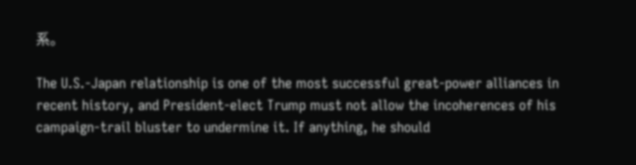系。

The U.S.-Japan relationship is one of the most successful great-power alliances in recent history, and President-elect Trump must not allow the incoherences of his campaign-trail bluster to undermine it. If anything, he should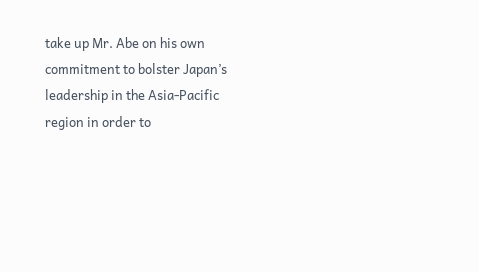take up Mr. Abe on his own commitment to bolster Japan’s leadership in the Asia-Pacific region in order to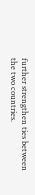further strengthen ties between the two countries.